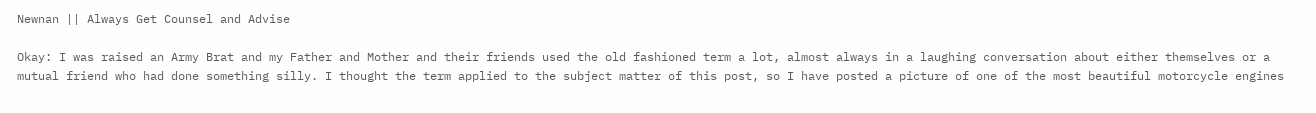Newnan || Always Get Counsel and Advise

Okay: I was raised an Army Brat and my Father and Mother and their friends used the old fashioned term a lot, almost always in a laughing conversation about either themselves or a mutual friend who had done something silly. I thought the term applied to the subject matter of this post, so I have posted a picture of one of the most beautiful motorcycle engines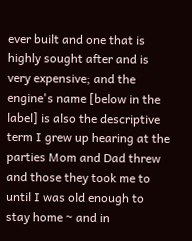ever built and one that is highly sought after and is very expensive; and the engine's name [below in the label] is also the descriptive term I grew up hearing at the parties Mom and Dad threw and those they took me to until I was old enough to stay home ~ and in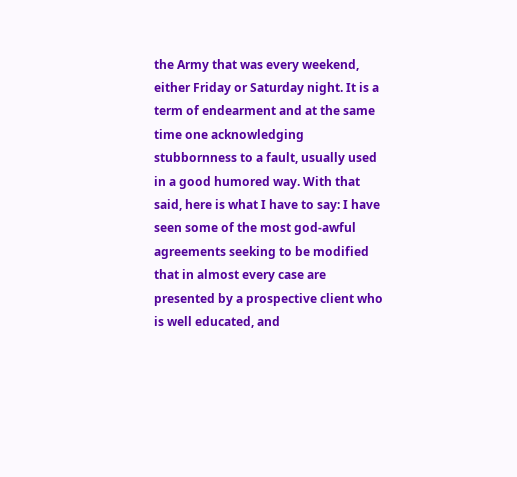the Army that was every weekend, either Friday or Saturday night. It is a term of endearment and at the same time one acknowledging stubbornness to a fault, usually used in a good humored way. With that said, here is what I have to say: I have seen some of the most god-awful agreements seeking to be modified that in almost every case are presented by a prospective client who is well educated, and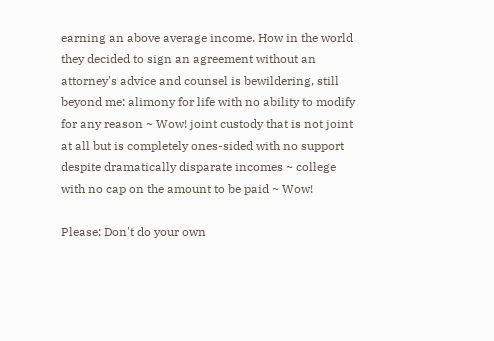earning an above average income. How in the world they decided to sign an agreement without an attorney's advice and counsel is bewildering, still beyond me: alimony for life with no ability to modify for any reason ~ Wow! joint custody that is not joint at all but is completely ones-sided with no support despite dramatically disparate incomes ~ college with no cap on the amount to be paid ~ Wow!

Please: Don't do your own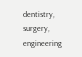dentistry, surgery, engineering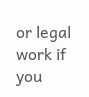or legal work if you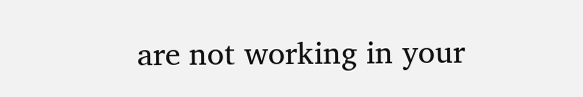are not working in your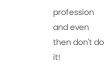profession and even then don't do it!